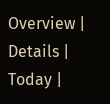Overview | Details | Today |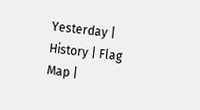Yesterday | History | Flag Map |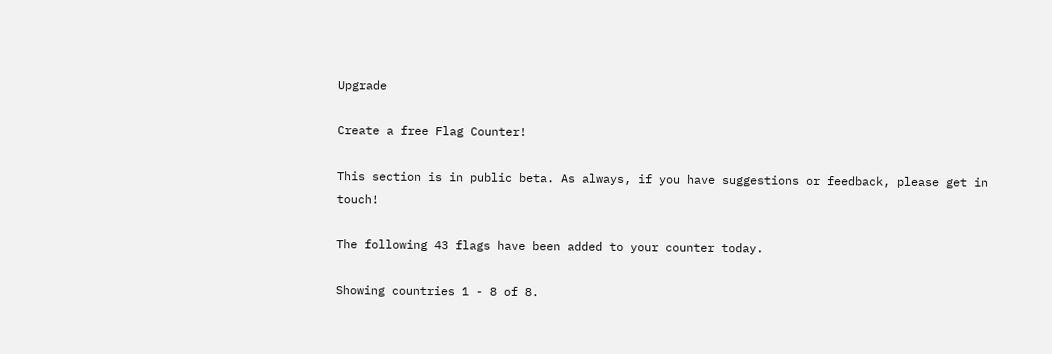Upgrade

Create a free Flag Counter!

This section is in public beta. As always, if you have suggestions or feedback, please get in touch!

The following 43 flags have been added to your counter today.

Showing countries 1 - 8 of 8.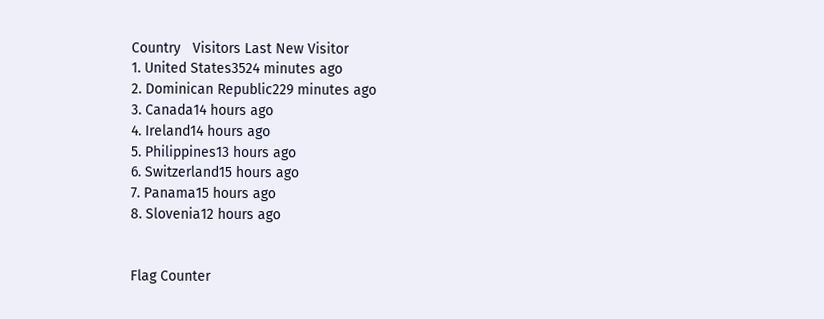Country   Visitors Last New Visitor
1. United States3524 minutes ago
2. Dominican Republic229 minutes ago
3. Canada14 hours ago
4. Ireland14 hours ago
5. Philippines13 hours ago
6. Switzerland15 hours ago
7. Panama15 hours ago
8. Slovenia12 hours ago


Flag Counter